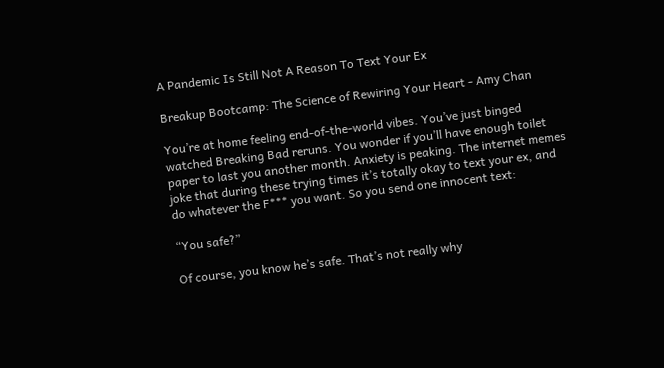A Pandemic Is Still Not A Reason To Text Your Ex

Breakup Bootcamp: The Science of Rewiring Your Heart - Amy Chan

You’re at home feeling end-of-the-world vibes. You’ve just binged watched Breaking Bad reruns. You wonder if you’ll have enough toilet paper to last you another month. Anxiety is peaking. The internet memes joke that during these trying times it’s totally okay to text your ex, and do whatever the F*** you want. So you send one innocent text:

“You safe?”

Of course, you know he’s safe. That’s not really why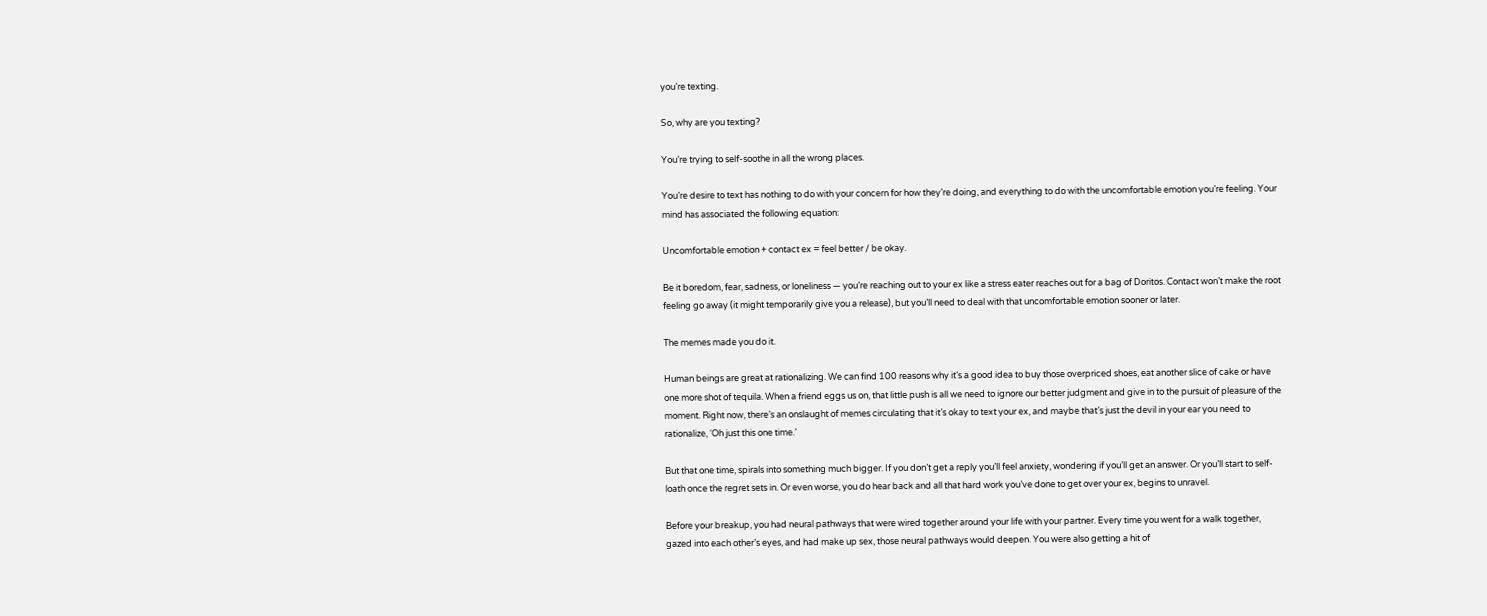you’re texting.

So, why are you texting?

You’re trying to self-soothe in all the wrong places.

You’re desire to text has nothing to do with your concern for how they’re doing, and everything to do with the uncomfortable emotion you’re feeling. Your mind has associated the following equation:

Uncomfortable emotion + contact ex = feel better / be okay.

Be it boredom, fear, sadness, or loneliness — you’re reaching out to your ex like a stress eater reaches out for a bag of Doritos. Contact won’t make the root feeling go away (it might temporarily give you a release), but you’ll need to deal with that uncomfortable emotion sooner or later.

The memes made you do it.

Human beings are great at rationalizing. We can find 100 reasons why it’s a good idea to buy those overpriced shoes, eat another slice of cake or have one more shot of tequila. When a friend eggs us on, that little push is all we need to ignore our better judgment and give in to the pursuit of pleasure of the moment. Right now, there’s an onslaught of memes circulating that it’s okay to text your ex, and maybe that’s just the devil in your ear you need to rationalize, ‘Oh just this one time.’

But that one time, spirals into something much bigger. If you don’t get a reply you’ll feel anxiety, wondering if you’ll get an answer. Or you’ll start to self-loath once the regret sets in. Or even worse, you do hear back and all that hard work you’ve done to get over your ex, begins to unravel.

Before your breakup, you had neural pathways that were wired together around your life with your partner. Every time you went for a walk together, gazed into each other’s eyes, and had make up sex, those neural pathways would deepen. You were also getting a hit of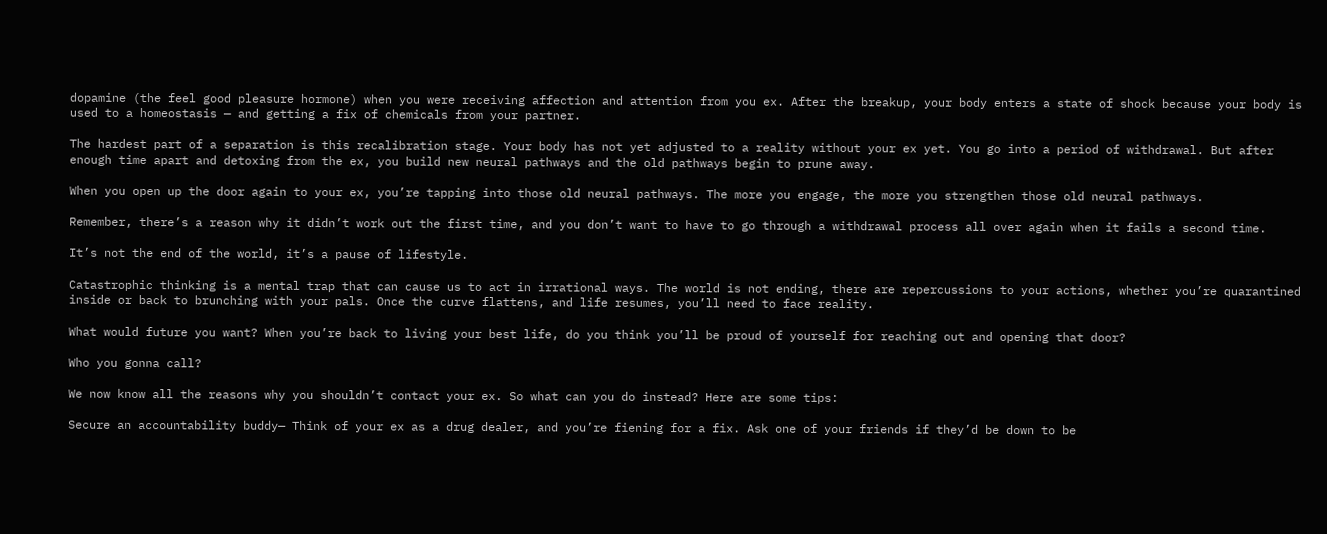dopamine (the feel good pleasure hormone) when you were receiving affection and attention from you ex. After the breakup, your body enters a state of shock because your body is used to a homeostasis — and getting a fix of chemicals from your partner.

The hardest part of a separation is this recalibration stage. Your body has not yet adjusted to a reality without your ex yet. You go into a period of withdrawal. But after enough time apart and detoxing from the ex, you build new neural pathways and the old pathways begin to prune away.

When you open up the door again to your ex, you’re tapping into those old neural pathways. The more you engage, the more you strengthen those old neural pathways.

Remember, there’s a reason why it didn’t work out the first time, and you don’t want to have to go through a withdrawal process all over again when it fails a second time.

It’s not the end of the world, it’s a pause of lifestyle.

Catastrophic thinking is a mental trap that can cause us to act in irrational ways. The world is not ending, there are repercussions to your actions, whether you’re quarantined inside or back to brunching with your pals. Once the curve flattens, and life resumes, you’ll need to face reality.

What would future you want? When you’re back to living your best life, do you think you’ll be proud of yourself for reaching out and opening that door?

Who you gonna call?

We now know all the reasons why you shouldn’t contact your ex. So what can you do instead? Here are some tips:

Secure an accountability buddy— Think of your ex as a drug dealer, and you’re fiening for a fix. Ask one of your friends if they’d be down to be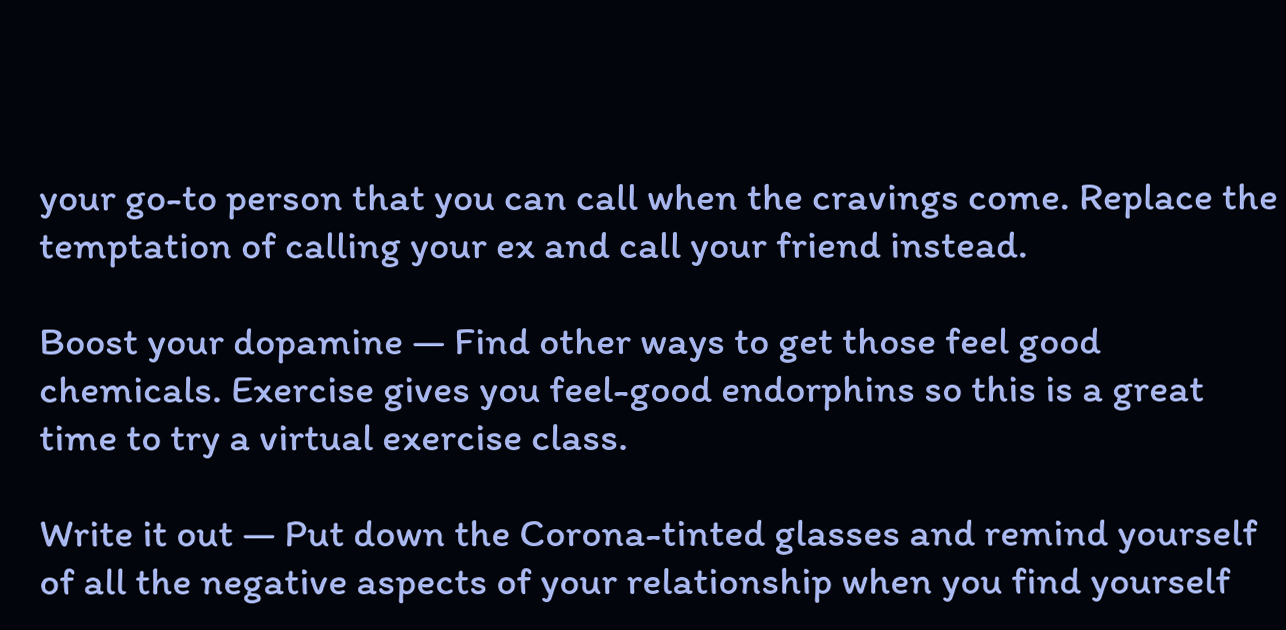your go-to person that you can call when the cravings come. Replace the temptation of calling your ex and call your friend instead.

Boost your dopamine — Find other ways to get those feel good chemicals. Exercise gives you feel-good endorphins so this is a great time to try a virtual exercise class.

Write it out — Put down the Corona-tinted glasses and remind yourself of all the negative aspects of your relationship when you find yourself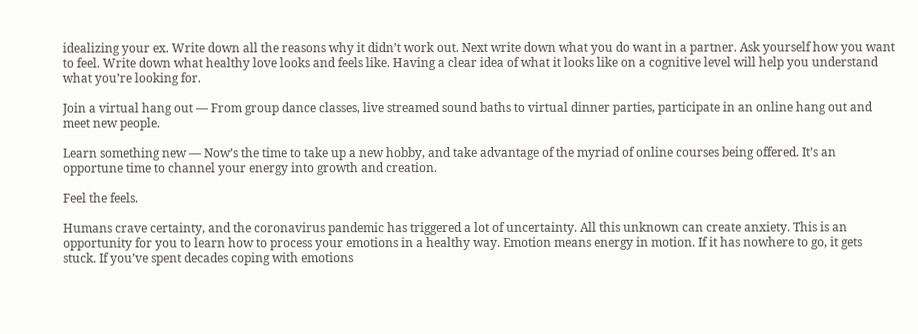idealizing your ex. Write down all the reasons why it didn’t work out. Next write down what you do want in a partner. Ask yourself how you want to feel. Write down what healthy love looks and feels like. Having a clear idea of what it looks like on a cognitive level will help you understand what you’re looking for.

Join a virtual hang out — From group dance classes, live streamed sound baths to virtual dinner parties, participate in an online hang out and meet new people.

Learn something new — Now’s the time to take up a new hobby, and take advantage of the myriad of online courses being offered. It’s an opportune time to channel your energy into growth and creation.

Feel the feels.

Humans crave certainty, and the coronavirus pandemic has triggered a lot of uncertainty. All this unknown can create anxiety. This is an opportunity for you to learn how to process your emotions in a healthy way. Emotion means energy in motion. If it has nowhere to go, it gets stuck. If you’ve spent decades coping with emotions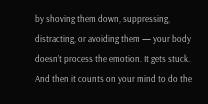by shoving them down, suppressing, distracting, or avoiding them — your body doesn’t process the emotion. It gets stuck. And then it counts on your mind to do the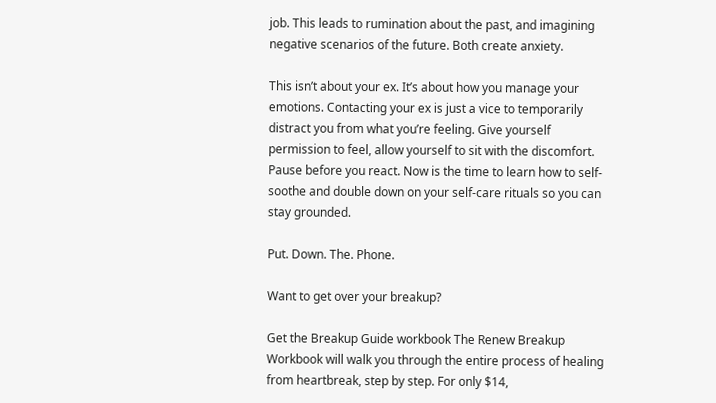job. This leads to rumination about the past, and imagining negative scenarios of the future. Both create anxiety.

This isn’t about your ex. It’s about how you manage your emotions. Contacting your ex is just a vice to temporarily distract you from what you’re feeling. Give yourself permission to feel, allow yourself to sit with the discomfort. Pause before you react. Now is the time to learn how to self-soothe and double down on your self-care rituals so you can stay grounded.

Put. Down. The. Phone.

Want to get over your breakup?

Get the Breakup Guide workbook The Renew Breakup Workbook will walk you through the entire process of healing from heartbreak, step by step. For only $14,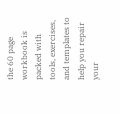the 60 page workbook is packed with tools, exercises, and templates to help you repair your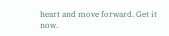heart and move forward. Get it now.